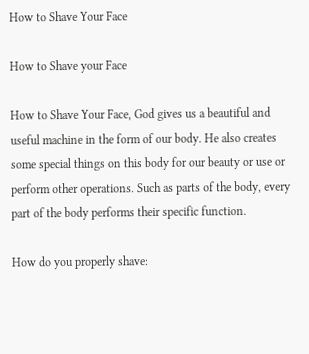How to Shave Your Face

How to Shave your Face

How to Shave Your Face, God gives us a beautiful and useful machine in the form of our body. He also creates some special things on this body for our beauty or use or perform other operations. Such as parts of the body, every part of the body performs their specific function.

How do you properly shave: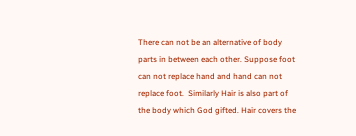There can not be an alternative of body parts in between each other. Suppose foot can not replace hand and hand can not replace foot.  Similarly Hair is also part of the body which God gifted. Hair covers the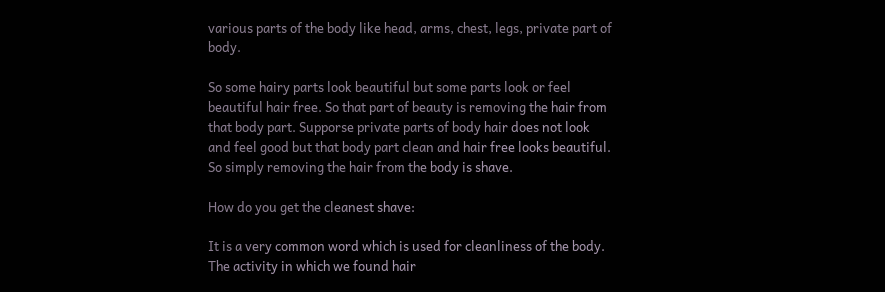various parts of the body like head, arms, chest, legs, private part of body.

So some hairy parts look beautiful but some parts look or feel beautiful hair free. So that part of beauty is removing the hair from that body part. Supporse private parts of body hair does not look and feel good but that body part clean and hair free looks beautiful. So simply removing the hair from the body is shave.

How do you get the cleanest shave:

It is a very common word which is used for cleanliness of the body. The activity in which we found hair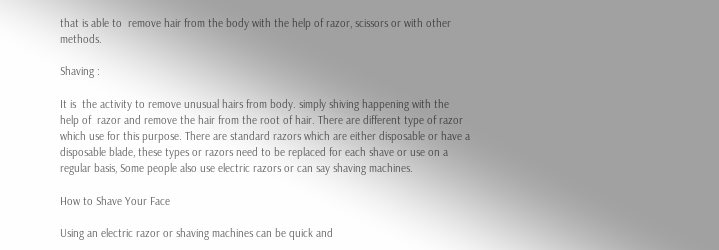that is able to  remove hair from the body with the help of razor, scissors or with other methods.

Shaving :

It is  the activity to remove unusual hairs from body. simply shiving happening with the help of  razor and remove the hair from the root of hair. There are different type of razor which use for this purpose. There are standard razors which are either disposable or have a disposable blade, these types or razors need to be replaced for each shave or use on a regular basis, Some people also use electric razors or can say shaving machines.

How to Shave Your Face

Using an electric razor or shaving machines can be quick and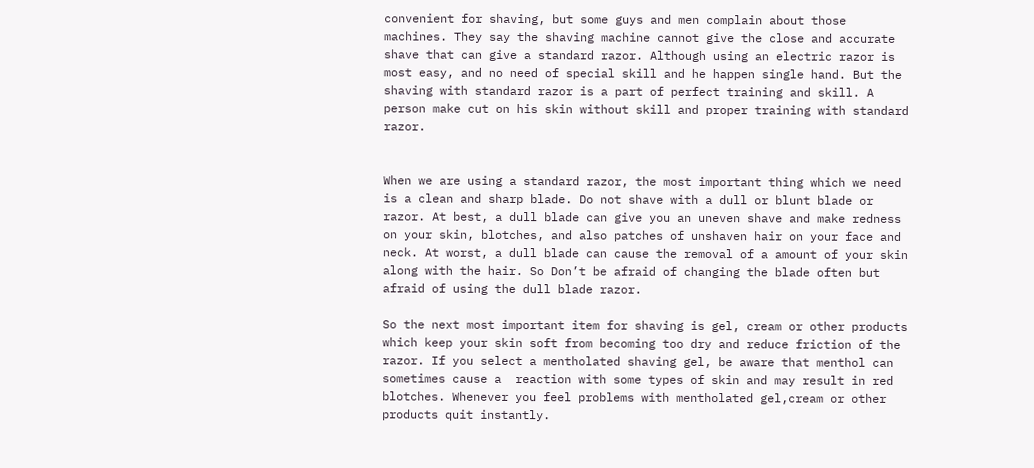convenient for shaving, but some guys and men complain about those machines. They say the shaving machine cannot give the close and accurate shave that can give a standard razor. Although using an electric razor is most easy, and no need of special skill and he happen single hand. But the shaving with standard razor is a part of perfect training and skill. A person make cut on his skin without skill and proper training with standard razor.


When we are using a standard razor, the most important thing which we need is a clean and sharp blade. Do not shave with a dull or blunt blade or razor. At best, a dull blade can give you an uneven shave and make redness on your skin, blotches, and also patches of unshaven hair on your face and neck. At worst, a dull blade can cause the removal of a amount of your skin along with the hair. So Don’t be afraid of changing the blade often but afraid of using the dull blade razor.

So the next most important item for shaving is gel, cream or other products which keep your skin soft from becoming too dry and reduce friction of the razor. If you select a mentholated shaving gel, be aware that menthol can sometimes cause a  reaction with some types of skin and may result in red blotches. Whenever you feel problems with mentholated gel,cream or other products quit instantly.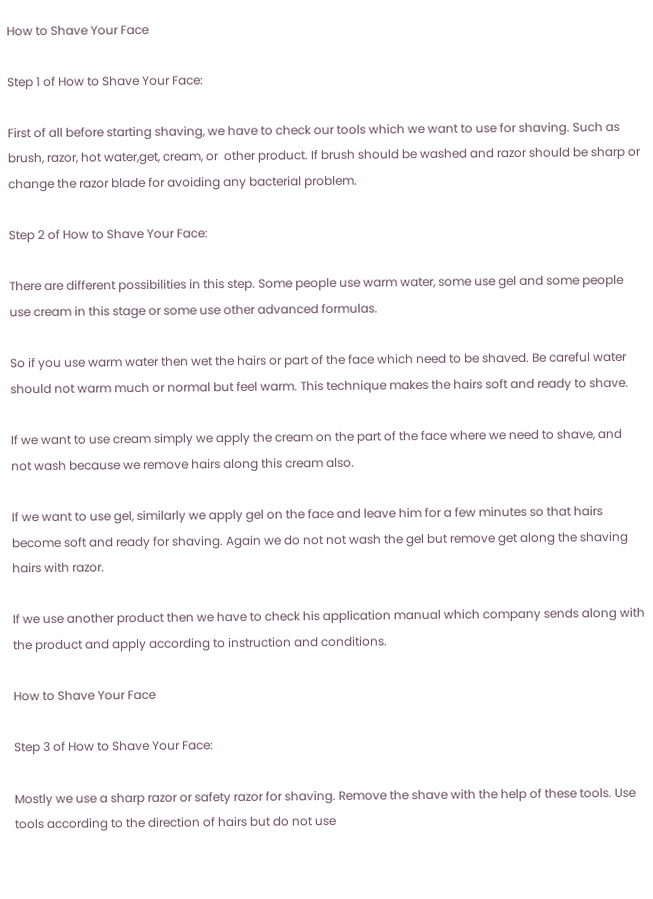How to Shave Your Face

Step 1 of How to Shave Your Face:

First of all before starting shaving, we have to check our tools which we want to use for shaving. Such as brush, razor, hot water,get, cream, or  other product. If brush should be washed and razor should be sharp or change the razor blade for avoiding any bacterial problem.

Step 2 of How to Shave Your Face:

There are different possibilities in this step. Some people use warm water, some use gel and some people use cream in this stage or some use other advanced formulas.

So if you use warm water then wet the hairs or part of the face which need to be shaved. Be careful water should not warm much or normal but feel warm. This technique makes the hairs soft and ready to shave.

If we want to use cream simply we apply the cream on the part of the face where we need to shave, and not wash because we remove hairs along this cream also.

If we want to use gel, similarly we apply gel on the face and leave him for a few minutes so that hairs become soft and ready for shaving. Again we do not not wash the gel but remove get along the shaving hairs with razor.

If we use another product then we have to check his application manual which company sends along with the product and apply according to instruction and conditions.

How to Shave Your Face

Step 3 of How to Shave Your Face:

Mostly we use a sharp razor or safety razor for shaving. Remove the shave with the help of these tools. Use tools according to the direction of hairs but do not use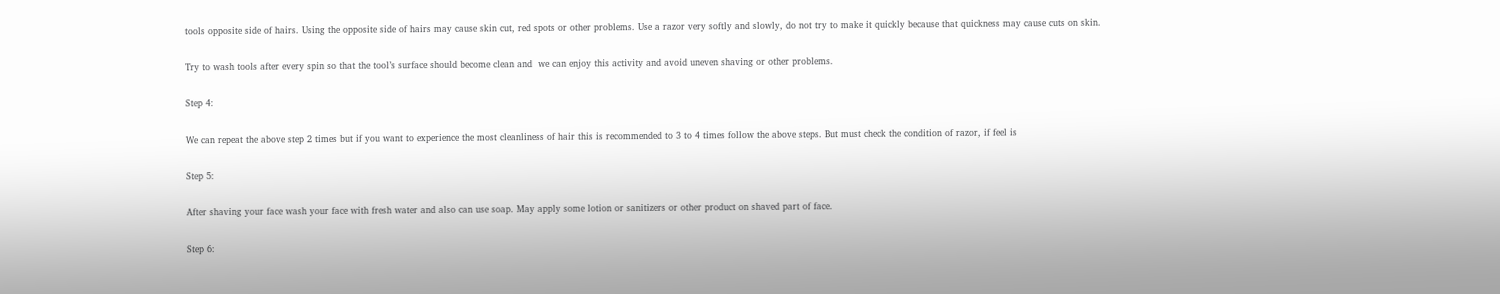tools opposite side of hairs. Using the opposite side of hairs may cause skin cut, red spots or other problems. Use a razor very softly and slowly, do not try to make it quickly because that quickness may cause cuts on skin.

Try to wash tools after every spin so that the tool’s surface should become clean and  we can enjoy this activity and avoid uneven shaving or other problems.

Step 4:

We can repeat the above step 2 times but if you want to experience the most cleanliness of hair this is recommended to 3 to 4 times follow the above steps. But must check the condition of razor, if feel is

Step 5:

After shaving your face wash your face with fresh water and also can use soap. May apply some lotion or sanitizers or other product on shaved part of face.

Step 6: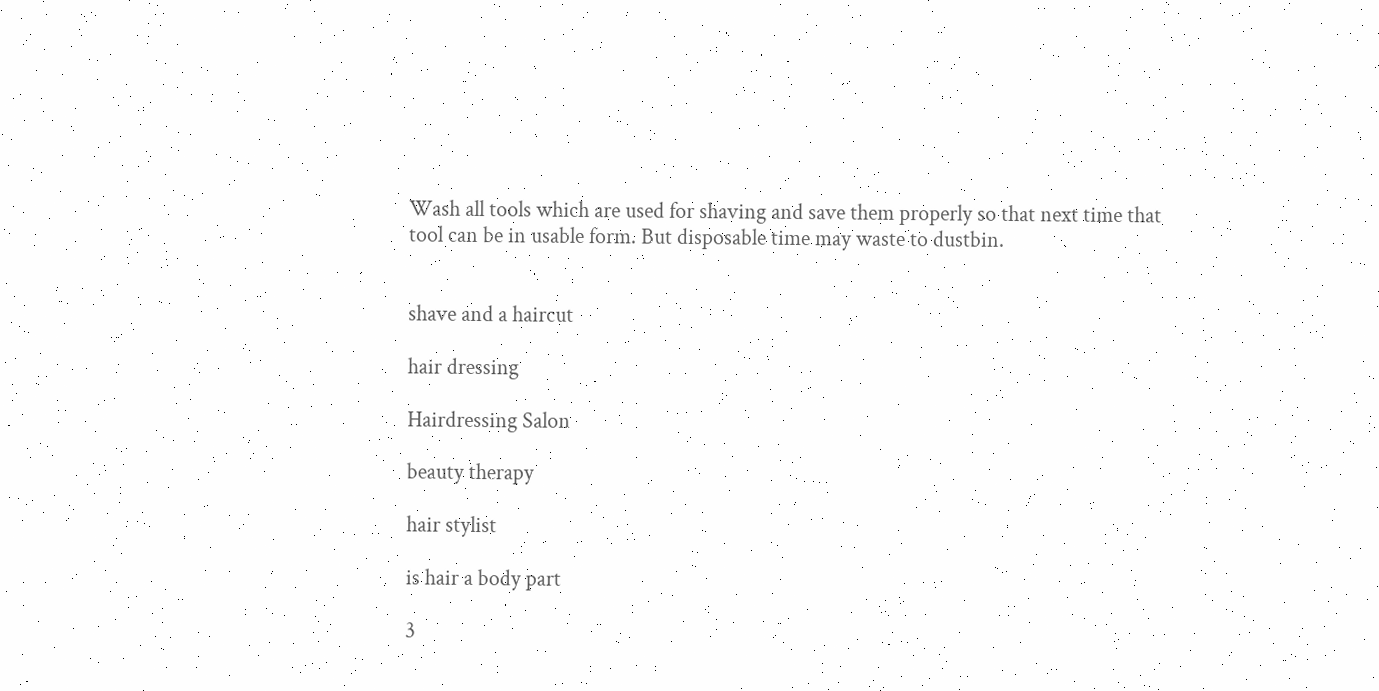Wash all tools which are used for shaving and save them properly so that next time that tool can be in usable form. But disposable time may waste to dustbin.


shave and a haircut

hair dressing

Hairdressing Salon

beauty therapy

hair stylist

is hair a body part

3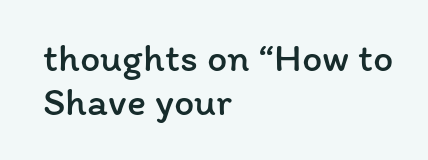thoughts on “How to Shave your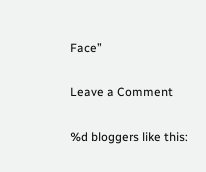Face”

Leave a Comment

%d bloggers like this: